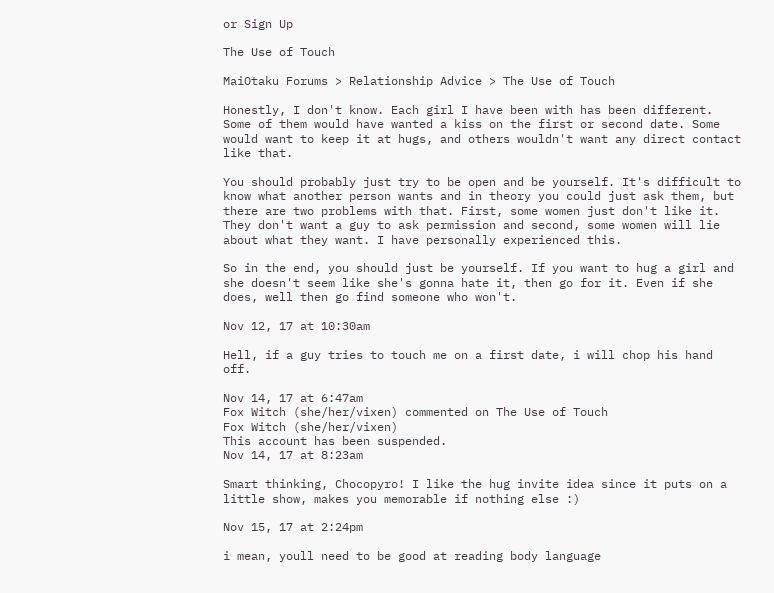or Sign Up

The Use of Touch

MaiOtaku Forums > Relationship Advice > The Use of Touch

Honestly, I don't know. Each girl I have been with has been different. Some of them would have wanted a kiss on the first or second date. Some would want to keep it at hugs, and others wouldn't want any direct contact like that.

You should probably just try to be open and be yourself. It's difficult to know what another person wants and in theory you could just ask them, but there are two problems with that. First, some women just don't like it. They don't want a guy to ask permission and second, some women will lie about what they want. I have personally experienced this.

So in the end, you should just be yourself. If you want to hug a girl and she doesn't seem like she's gonna hate it, then go for it. Even if she does, well then go find someone who won't.

Nov 12, 17 at 10:30am

Hell, if a guy tries to touch me on a first date, i will chop his hand off.

Nov 14, 17 at 6:47am
Fox Witch (she/her/vixen) commented on The Use of Touch
Fox Witch (she/her/vixen)
This account has been suspended.
Nov 14, 17 at 8:23am

Smart thinking, Chocopyro! I like the hug invite idea since it puts on a little show, makes you memorable if nothing else :)

Nov 15, 17 at 2:24pm

i mean, youll need to be good at reading body language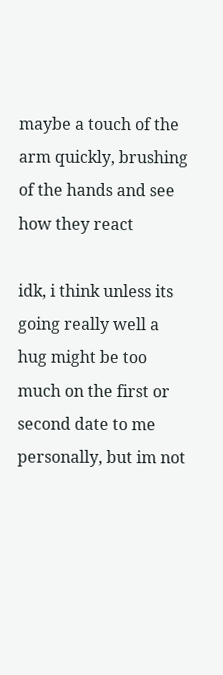maybe a touch of the arm quickly, brushing of the hands and see how they react

idk, i think unless its going really well a hug might be too much on the first or second date to me personally, but im not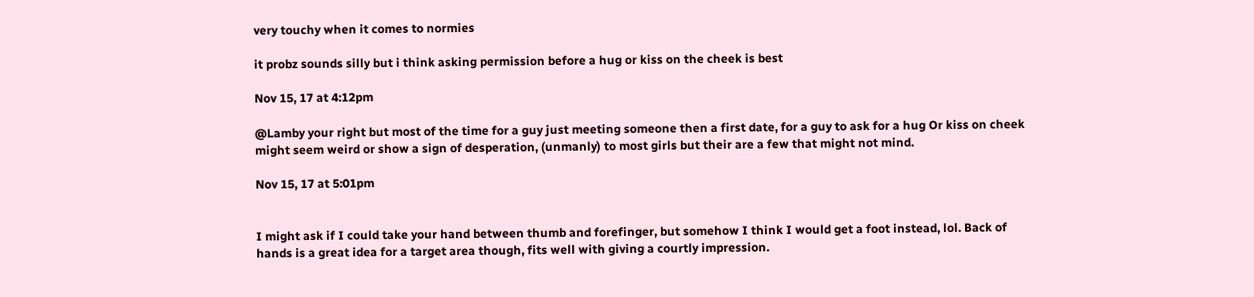very touchy when it comes to normies

it probz sounds silly but i think asking permission before a hug or kiss on the cheek is best

Nov 15, 17 at 4:12pm

@Lamby your right but most of the time for a guy just meeting someone then a first date, for a guy to ask for a hug Or kiss on cheek might seem weird or show a sign of desperation, (unmanly) to most girls but their are a few that might not mind.

Nov 15, 17 at 5:01pm


I might ask if I could take your hand between thumb and forefinger, but somehow I think I would get a foot instead, lol. Back of hands is a great idea for a target area though, fits well with giving a courtly impression.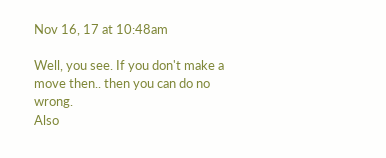Nov 16, 17 at 10:48am

Well, you see. If you don't make a move then.. then you can do no wrong.
Also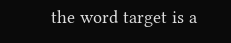the word target is a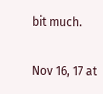bit much.

Nov 16, 17 at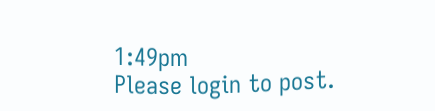1:49pm
Please login to post.